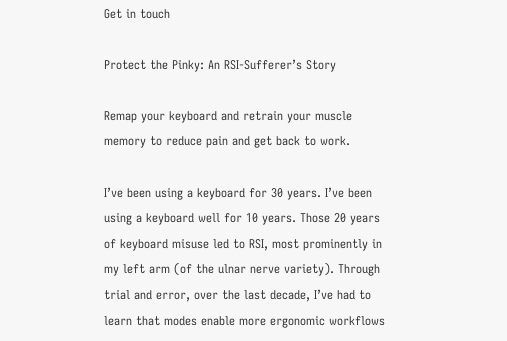Get in touch

Protect the Pinky: An RSI-Sufferer’s Story

Remap your keyboard and retrain your muscle memory to reduce pain and get back to work.

I’ve been using a keyboard for 30 years. I’ve been using a keyboard well for 10 years. Those 20 years of keyboard misuse led to RSI, most prominently in my left arm (of the ulnar nerve variety). Through trial and error, over the last decade, I’ve had to learn that modes enable more ergonomic workflows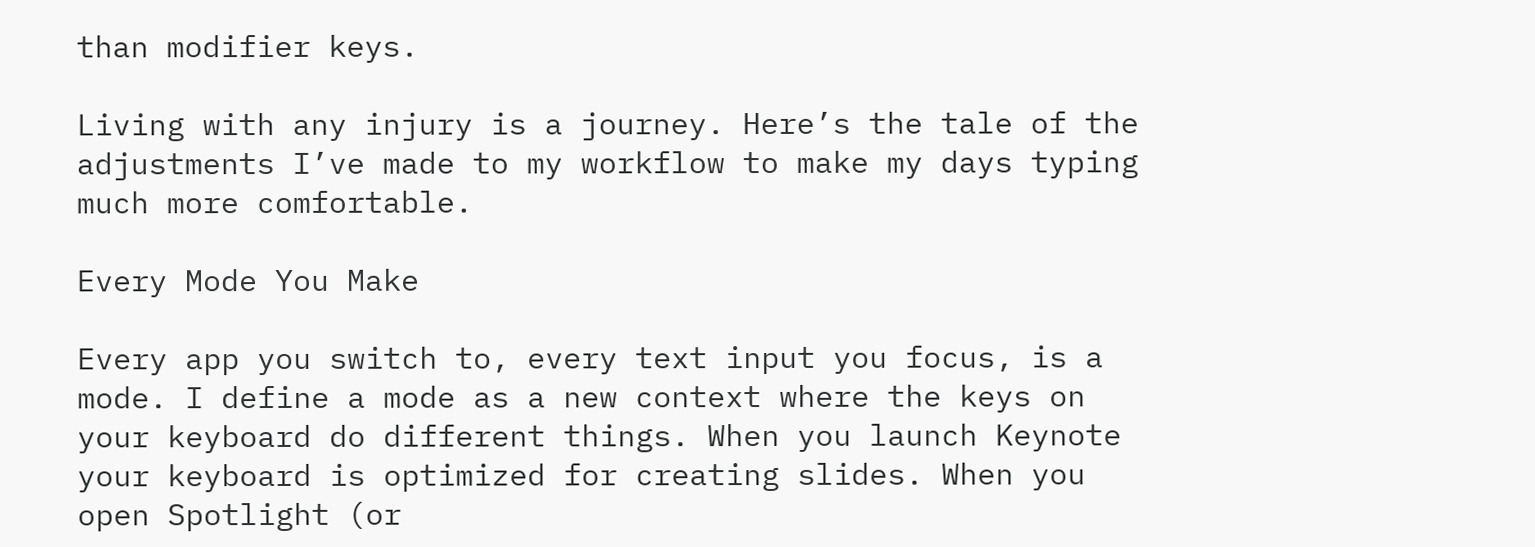than modifier keys.

Living with any injury is a journey. Here’s the tale of the adjustments I’ve made to my workflow to make my days typing much more comfortable.

Every Mode You Make

Every app you switch to, every text input you focus, is a mode. I define a mode as a new context where the keys on your keyboard do different things. When you launch Keynote your keyboard is optimized for creating slides. When you open Spotlight (or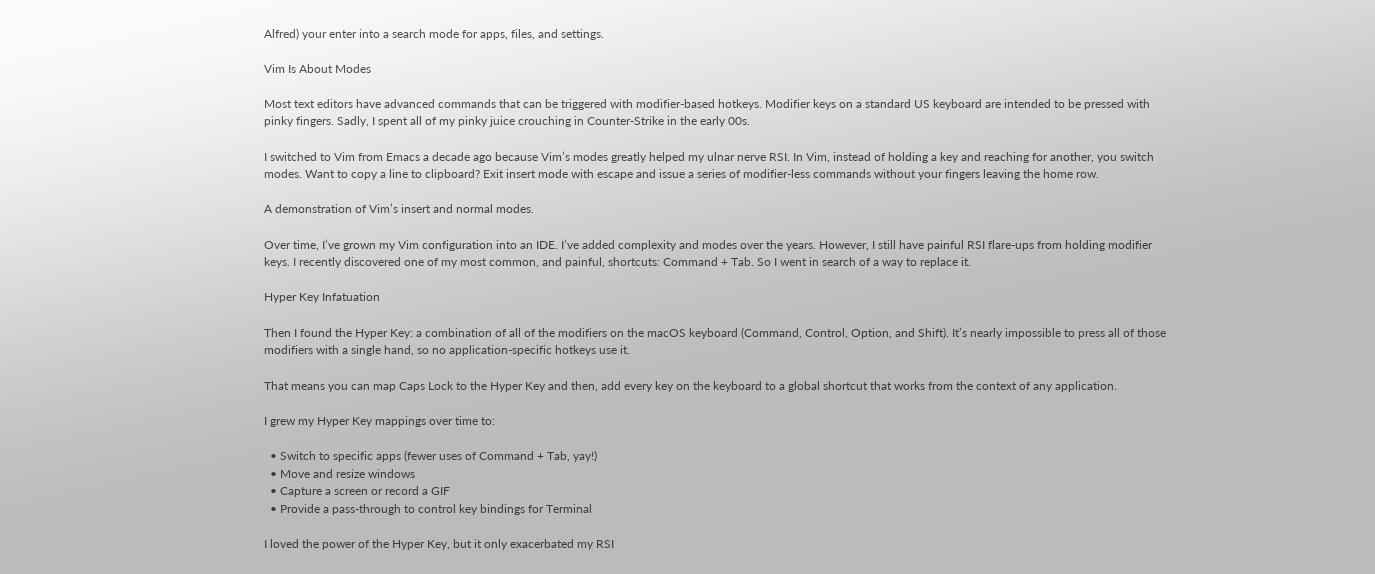Alfred) your enter into a search mode for apps, files, and settings.

Vim Is About Modes

Most text editors have advanced commands that can be triggered with modifier-based hotkeys. Modifier keys on a standard US keyboard are intended to be pressed with pinky fingers. Sadly, I spent all of my pinky juice crouching in Counter-Strike in the early 00s.

I switched to Vim from Emacs a decade ago because Vim’s modes greatly helped my ulnar nerve RSI. In Vim, instead of holding a key and reaching for another, you switch modes. Want to copy a line to clipboard? Exit insert mode with escape and issue a series of modifier-less commands without your fingers leaving the home row.

A demonstration of Vim’s insert and normal modes.

Over time, I’ve grown my Vim configuration into an IDE. I’ve added complexity and modes over the years. However, I still have painful RSI flare-ups from holding modifier keys. I recently discovered one of my most common, and painful, shortcuts: Command + Tab. So I went in search of a way to replace it.

Hyper Key Infatuation

Then I found the Hyper Key: a combination of all of the modifiers on the macOS keyboard (Command, Control, Option, and Shift). It’s nearly impossible to press all of those modifiers with a single hand, so no application-specific hotkeys use it.

That means you can map Caps Lock to the Hyper Key and then, add every key on the keyboard to a global shortcut that works from the context of any application.

I grew my Hyper Key mappings over time to:

  • Switch to specific apps (fewer uses of Command + Tab, yay!)
  • Move and resize windows
  • Capture a screen or record a GIF
  • Provide a pass-through to control key bindings for Terminal

I loved the power of the Hyper Key, but it only exacerbated my RSI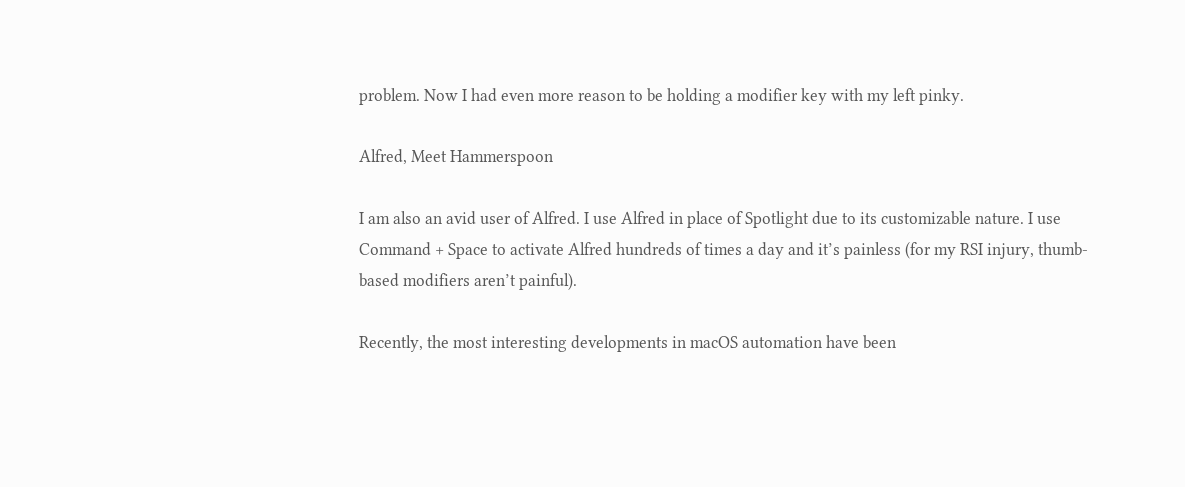problem. Now I had even more reason to be holding a modifier key with my left pinky.

Alfred, Meet Hammerspoon

I am also an avid user of Alfred. I use Alfred in place of Spotlight due to its customizable nature. I use Command + Space to activate Alfred hundreds of times a day and it’s painless (for my RSI injury, thumb-based modifiers aren’t painful).

Recently, the most interesting developments in macOS automation have been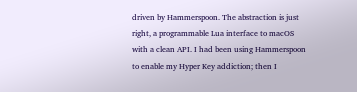driven by Hammerspoon. The abstraction is just right, a programmable Lua interface to macOS with a clean API. I had been using Hammerspoon to enable my Hyper Key addiction; then I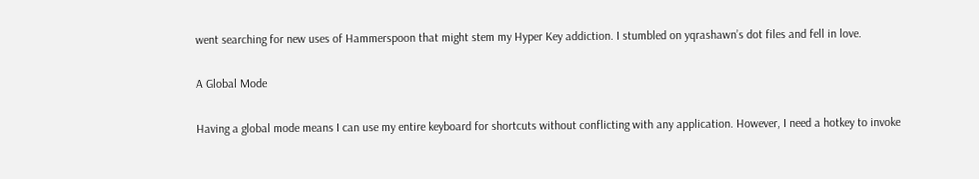went searching for new uses of Hammerspoon that might stem my Hyper Key addiction. I stumbled on yqrashawn’s dot files and fell in love.

A Global Mode

Having a global mode means I can use my entire keyboard for shortcuts without conflicting with any application. However, I need a hotkey to invoke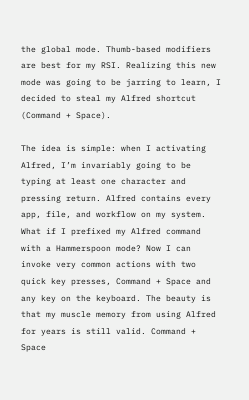the global mode. Thumb-based modifiers are best for my RSI. Realizing this new mode was going to be jarring to learn, I decided to steal my Alfred shortcut (Command + Space).

The idea is simple: when I activating Alfred, I’m invariably going to be typing at least one character and pressing return. Alfred contains every app, file, and workflow on my system. What if I prefixed my Alfred command with a Hammerspoon mode? Now I can invoke very common actions with two quick key presses, Command + Space and any key on the keyboard. The beauty is that my muscle memory from using Alfred for years is still valid. Command + Space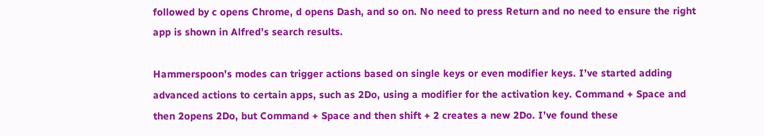followed by c opens Chrome, d opens Dash, and so on. No need to press Return and no need to ensure the right app is shown in Alfred’s search results.

Hammerspoon’s modes can trigger actions based on single keys or even modifier keys. I’ve started adding advanced actions to certain apps, such as 2Do, using a modifier for the activation key. Command + Space and then 2opens 2Do, but Command + Space and then shift + 2 creates a new 2Do. I’ve found these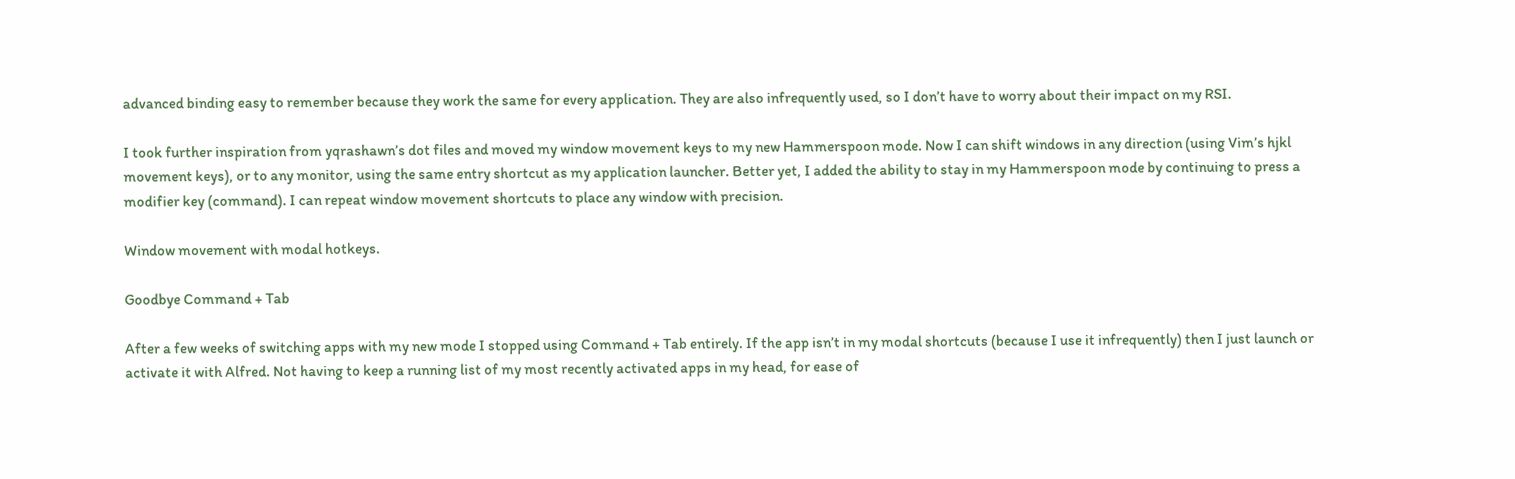advanced binding easy to remember because they work the same for every application. They are also infrequently used, so I don’t have to worry about their impact on my RSI.

I took further inspiration from yqrashawn’s dot files and moved my window movement keys to my new Hammerspoon mode. Now I can shift windows in any direction (using Vim’s hjkl movement keys), or to any monitor, using the same entry shortcut as my application launcher. Better yet, I added the ability to stay in my Hammerspoon mode by continuing to press a modifier key (command). I can repeat window movement shortcuts to place any window with precision.

Window movement with modal hotkeys.

Goodbye Command + Tab

After a few weeks of switching apps with my new mode I stopped using Command + Tab entirely. If the app isn’t in my modal shortcuts (because I use it infrequently) then I just launch or activate it with Alfred. Not having to keep a running list of my most recently activated apps in my head, for ease of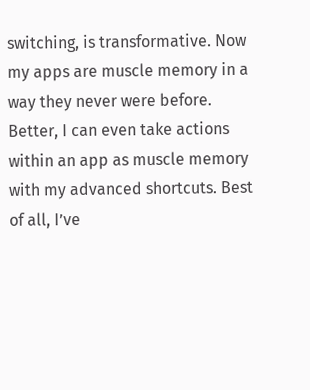switching, is transformative. Now my apps are muscle memory in a way they never were before. Better, I can even take actions within an app as muscle memory with my advanced shortcuts. Best of all, I’ve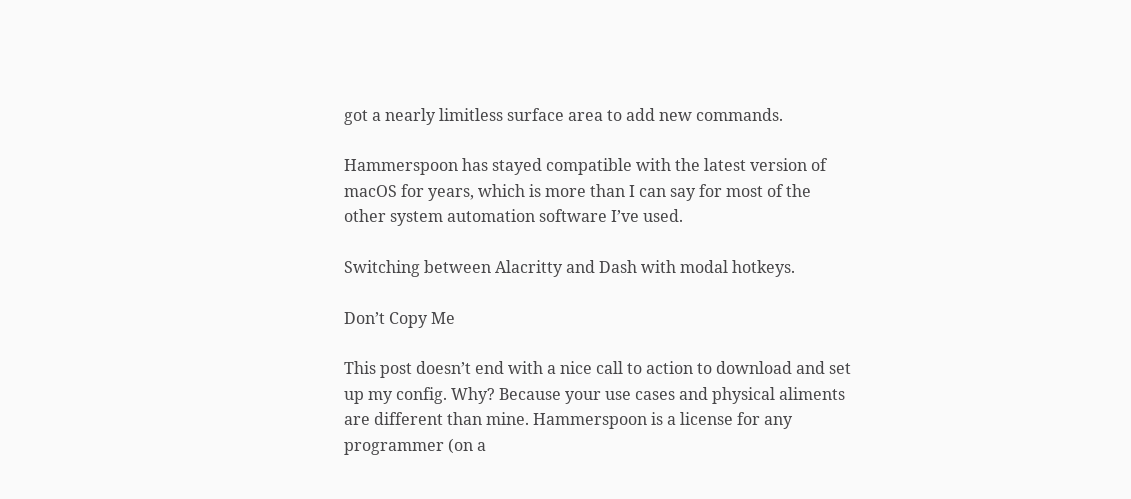got a nearly limitless surface area to add new commands.

Hammerspoon has stayed compatible with the latest version of macOS for years, which is more than I can say for most of the other system automation software I’ve used.

Switching between Alacritty and Dash with modal hotkeys.

Don’t Copy Me

This post doesn’t end with a nice call to action to download and set up my config. Why? Because your use cases and physical aliments are different than mine. Hammerspoon is a license for any programmer (on a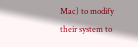Mac) to modify their system to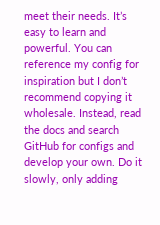meet their needs. It’s easy to learn and powerful. You can reference my config for inspiration but I don’t recommend copying it wholesale. Instead, read the docs and search GitHub for configs and develop your own. Do it slowly, only adding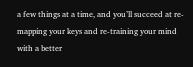a few things at a time, and you’ll succeed at re-mapping your keys and re-training your mind with a better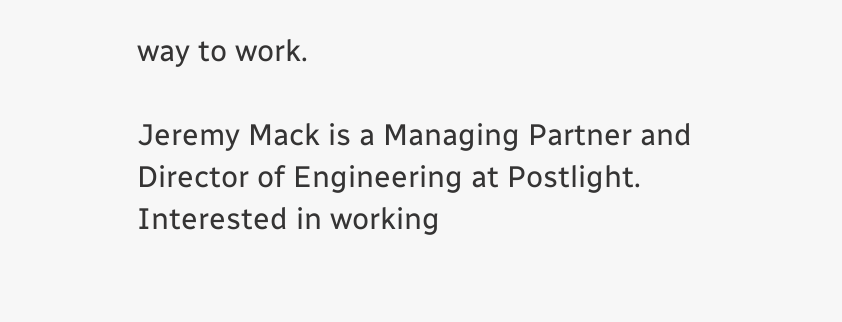way to work.

Jeremy Mack is a Managing Partner and Director of Engineering at Postlight. Interested in working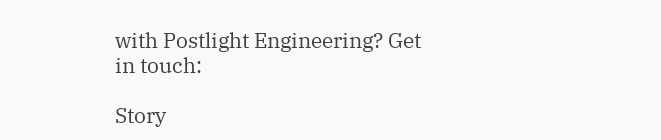with Postlight Engineering? Get in touch:

Story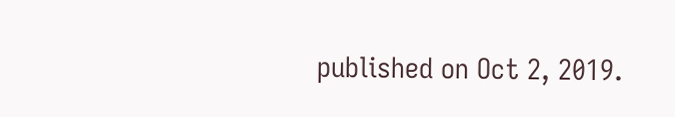published on Oct 2, 2019.